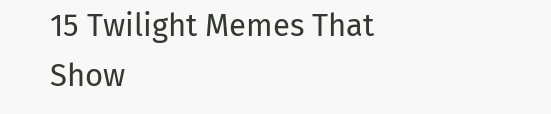15 Twilight Memes That Show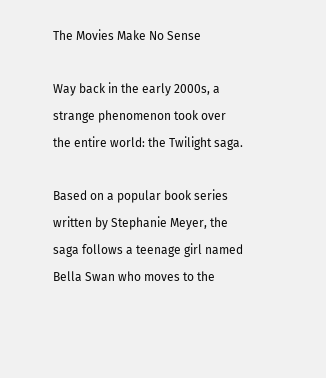The Movies Make No Sense

Way back in the early 2000s, a strange phenomenon took over the entire world: the Twilight saga.

Based on a popular book series written by Stephanie Meyer, the saga follows a teenage girl named Bella Swan who moves to the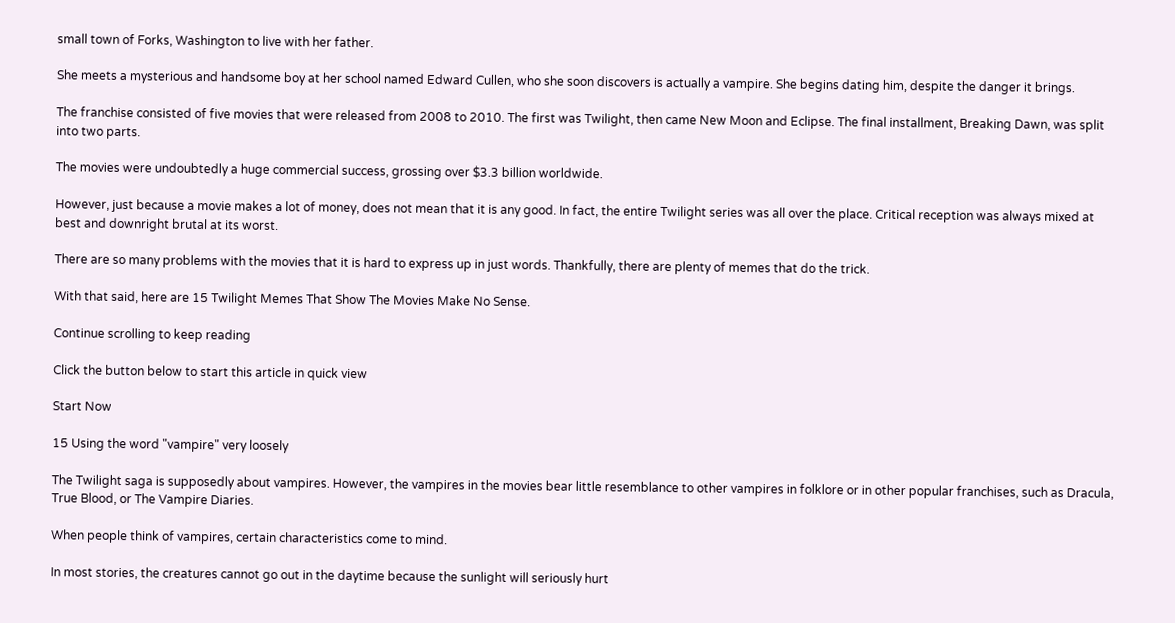small town of Forks, Washington to live with her father.

She meets a mysterious and handsome boy at her school named Edward Cullen, who she soon discovers is actually a vampire. She begins dating him, despite the danger it brings.

The franchise consisted of five movies that were released from 2008 to 2010. The first was Twilight, then came New Moon and Eclipse. The final installment, Breaking Dawn, was split into two parts.

The movies were undoubtedly a huge commercial success, grossing over $3.3 billion worldwide.

However, just because a movie makes a lot of money, does not mean that it is any good. In fact, the entire Twilight series was all over the place. Critical reception was always mixed at best and downright brutal at its worst.

There are so many problems with the movies that it is hard to express up in just words. Thankfully, there are plenty of memes that do the trick.

With that said, here are 15 Twilight Memes That Show The Movies Make No Sense.

Continue scrolling to keep reading

Click the button below to start this article in quick view

Start Now

15 Using the word "vampire" very loosely

The Twilight saga is supposedly about vampires. However, the vampires in the movies bear little resemblance to other vampires in folklore or in other popular franchises, such as Dracula, True Blood, or The Vampire Diaries.

When people think of vampires, certain characteristics come to mind.

In most stories, the creatures cannot go out in the daytime because the sunlight will seriously hurt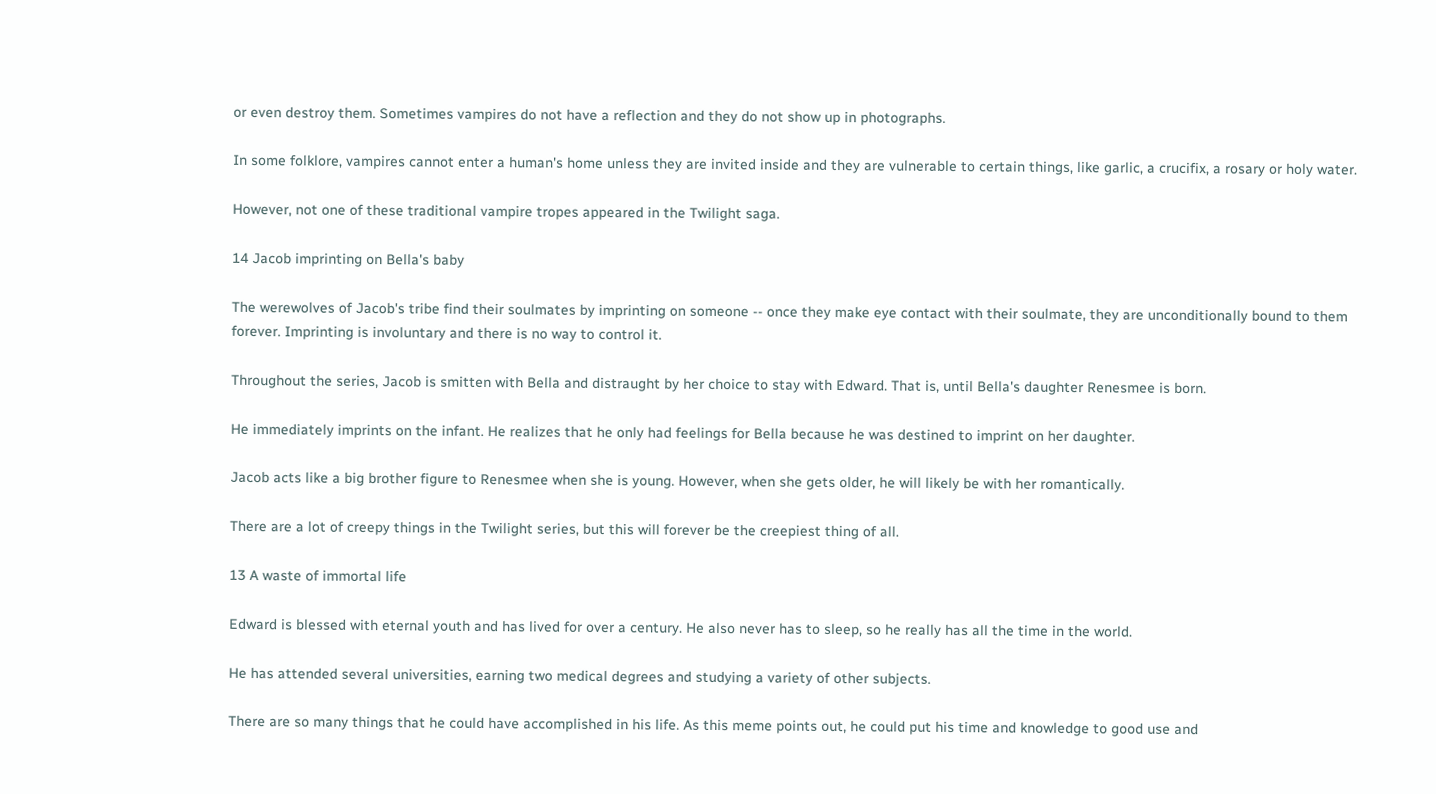or even destroy them. Sometimes vampires do not have a reflection and they do not show up in photographs.

In some folklore, vampires cannot enter a human's home unless they are invited inside and they are vulnerable to certain things, like garlic, a crucifix, a rosary or holy water.

However, not one of these traditional vampire tropes appeared in the Twilight saga.

14 Jacob imprinting on Bella's baby

The werewolves of Jacob's tribe find their soulmates by imprinting on someone -- once they make eye contact with their soulmate, they are unconditionally bound to them forever. Imprinting is involuntary and there is no way to control it.

Throughout the series, Jacob is smitten with Bella and distraught by her choice to stay with Edward. That is, until Bella's daughter Renesmee is born.

He immediately imprints on the infant. He realizes that he only had feelings for Bella because he was destined to imprint on her daughter.

Jacob acts like a big brother figure to Renesmee when she is young. However, when she gets older, he will likely be with her romantically.

There are a lot of creepy things in the Twilight series, but this will forever be the creepiest thing of all.

13 A waste of immortal life

Edward is blessed with eternal youth and has lived for over a century. He also never has to sleep, so he really has all the time in the world.

He has attended several universities, earning two medical degrees and studying a variety of other subjects.

There are so many things that he could have accomplished in his life. As this meme points out, he could put his time and knowledge to good use and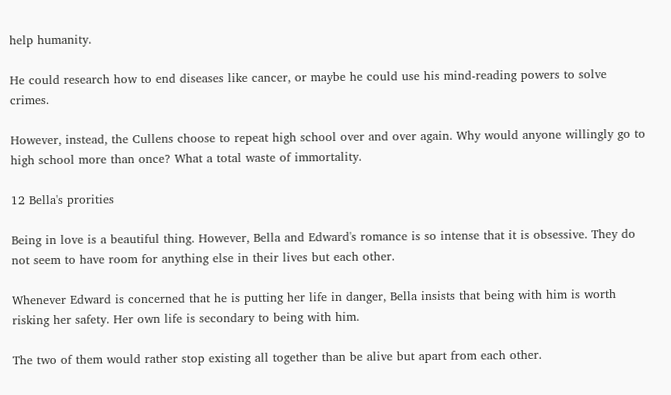help humanity.

He could research how to end diseases like cancer, or maybe he could use his mind-reading powers to solve crimes.

However, instead, the Cullens choose to repeat high school over and over again. Why would anyone willingly go to high school more than once? What a total waste of immortality.

12 Bella's prorities

Being in love is a beautiful thing. However, Bella and Edward's romance is so intense that it is obsessive. They do not seem to have room for anything else in their lives but each other.

Whenever Edward is concerned that he is putting her life in danger, Bella insists that being with him is worth risking her safety. Her own life is secondary to being with him.

The two of them would rather stop existing all together than be alive but apart from each other.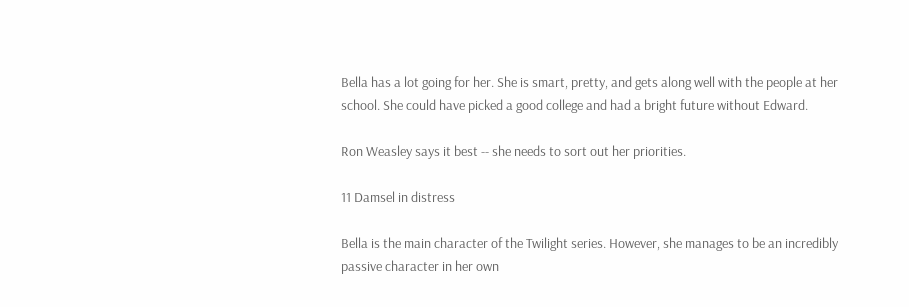Bella has a lot going for her. She is smart, pretty, and gets along well with the people at her school. She could have picked a good college and had a bright future without Edward.

Ron Weasley says it best -- she needs to sort out her priorities.

11 Damsel in distress

Bella is the main character of the Twilight series. However, she manages to be an incredibly passive character in her own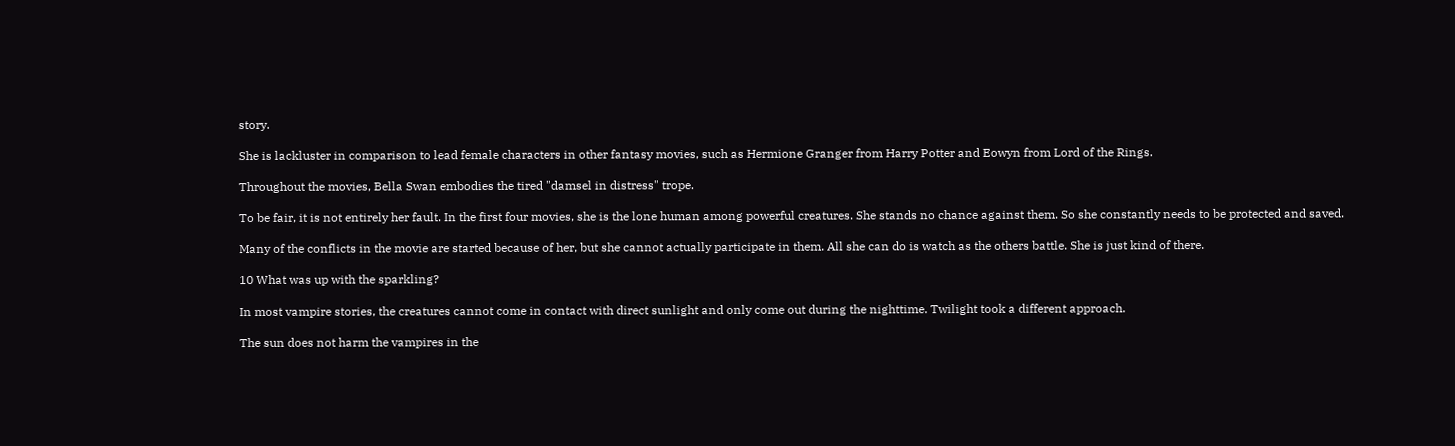story.

She is lackluster in comparison to lead female characters in other fantasy movies, such as Hermione Granger from Harry Potter and Eowyn from Lord of the Rings.

Throughout the movies, Bella Swan embodies the tired "damsel in distress" trope.

To be fair, it is not entirely her fault. In the first four movies, she is the lone human among powerful creatures. She stands no chance against them. So she constantly needs to be protected and saved.

Many of the conflicts in the movie are started because of her, but she cannot actually participate in them. All she can do is watch as the others battle. She is just kind of there.

10 What was up with the sparkling?

In most vampire stories, the creatures cannot come in contact with direct sunlight and only come out during the nighttime. Twilight took a different approach.

The sun does not harm the vampires in the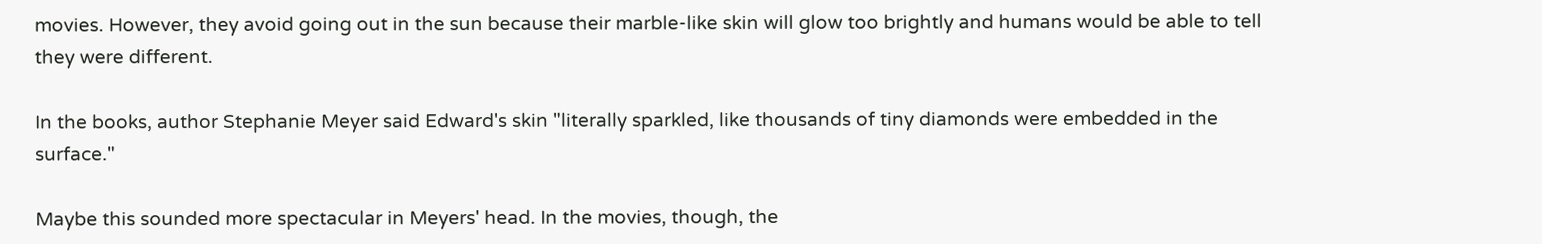movies. However, they avoid going out in the sun because their marble-like skin will glow too brightly and humans would be able to tell they were different.

In the books, author Stephanie Meyer said Edward's skin "literally sparkled, like thousands of tiny diamonds were embedded in the surface."

Maybe this sounded more spectacular in Meyers' head. In the movies, though, the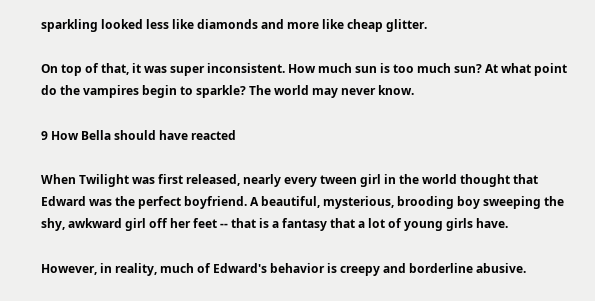sparkling looked less like diamonds and more like cheap glitter.

On top of that, it was super inconsistent. How much sun is too much sun? At what point do the vampires begin to sparkle? The world may never know.

9 How Bella should have reacted

When Twilight was first released, nearly every tween girl in the world thought that Edward was the perfect boyfriend. A beautiful, mysterious, brooding boy sweeping the shy, awkward girl off her feet -- that is a fantasy that a lot of young girls have.

However, in reality, much of Edward's behavior is creepy and borderline abusive.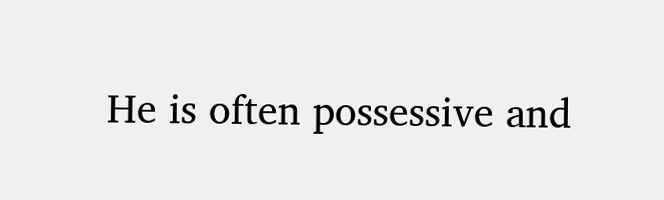He is often possessive and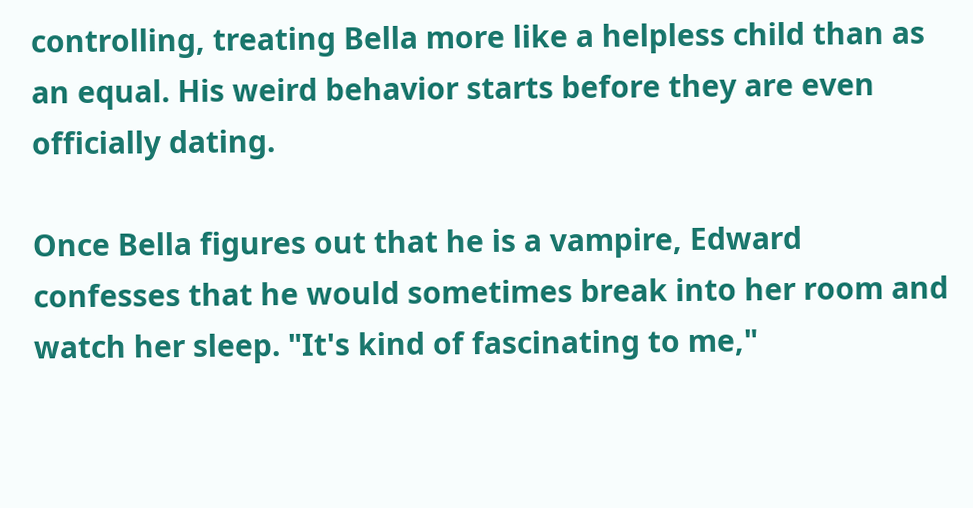controlling, treating Bella more like a helpless child than as an equal. His weird behavior starts before they are even officially dating.

Once Bella figures out that he is a vampire, Edward confesses that he would sometimes break into her room and watch her sleep. "It's kind of fascinating to me,"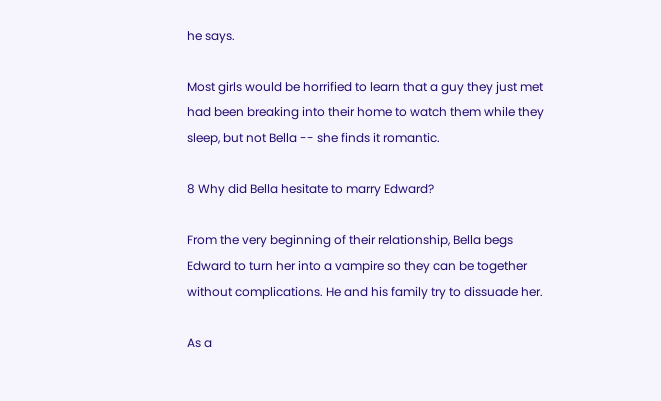he says.

Most girls would be horrified to learn that a guy they just met had been breaking into their home to watch them while they sleep, but not Bella -- she finds it romantic.

8 Why did Bella hesitate to marry Edward?

From the very beginning of their relationship, Bella begs Edward to turn her into a vampire so they can be together without complications. He and his family try to dissuade her.

As a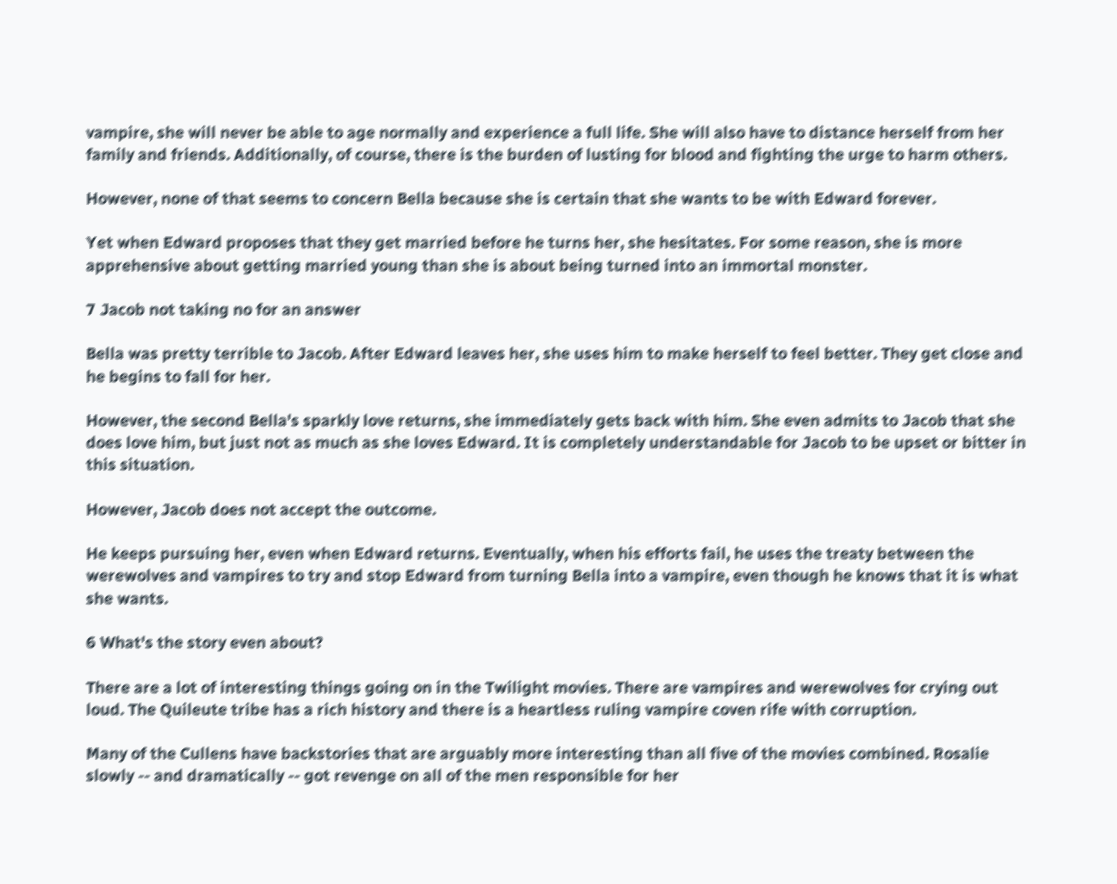vampire, she will never be able to age normally and experience a full life. She will also have to distance herself from her family and friends. Additionally, of course, there is the burden of lusting for blood and fighting the urge to harm others.

However, none of that seems to concern Bella because she is certain that she wants to be with Edward forever.

Yet when Edward proposes that they get married before he turns her, she hesitates. For some reason, she is more apprehensive about getting married young than she is about being turned into an immortal monster.

7 Jacob not taking no for an answer

Bella was pretty terrible to Jacob. After Edward leaves her, she uses him to make herself to feel better. They get close and he begins to fall for her.

However, the second Bella's sparkly love returns, she immediately gets back with him. She even admits to Jacob that she does love him, but just not as much as she loves Edward. It is completely understandable for Jacob to be upset or bitter in this situation.

However, Jacob does not accept the outcome.

He keeps pursuing her, even when Edward returns. Eventually, when his efforts fail, he uses the treaty between the werewolves and vampires to try and stop Edward from turning Bella into a vampire, even though he knows that it is what she wants.

6 What's the story even about?

There are a lot of interesting things going on in the Twilight movies. There are vampires and werewolves for crying out loud. The Quileute tribe has a rich history and there is a heartless ruling vampire coven rife with corruption.

Many of the Cullens have backstories that are arguably more interesting than all five of the movies combined. Rosalie slowly -- and dramatically -- got revenge on all of the men responsible for her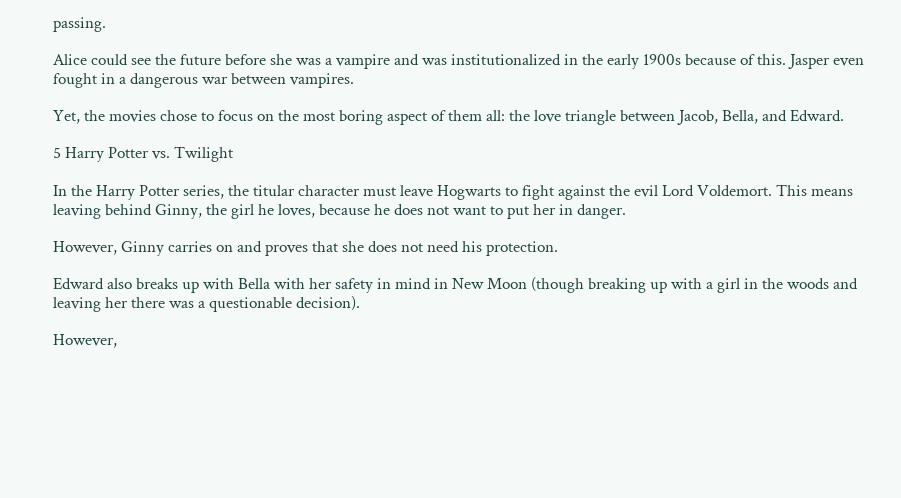passing.

Alice could see the future before she was a vampire and was institutionalized in the early 1900s because of this. Jasper even fought in a dangerous war between vampires.

Yet, the movies chose to focus on the most boring aspect of them all: the love triangle between Jacob, Bella, and Edward.

5 Harry Potter vs. Twilight

In the Harry Potter series, the titular character must leave Hogwarts to fight against the evil Lord Voldemort. This means leaving behind Ginny, the girl he loves, because he does not want to put her in danger.

However, Ginny carries on and proves that she does not need his protection.

Edward also breaks up with Bella with her safety in mind in New Moon (though breaking up with a girl in the woods and leaving her there was a questionable decision).

However,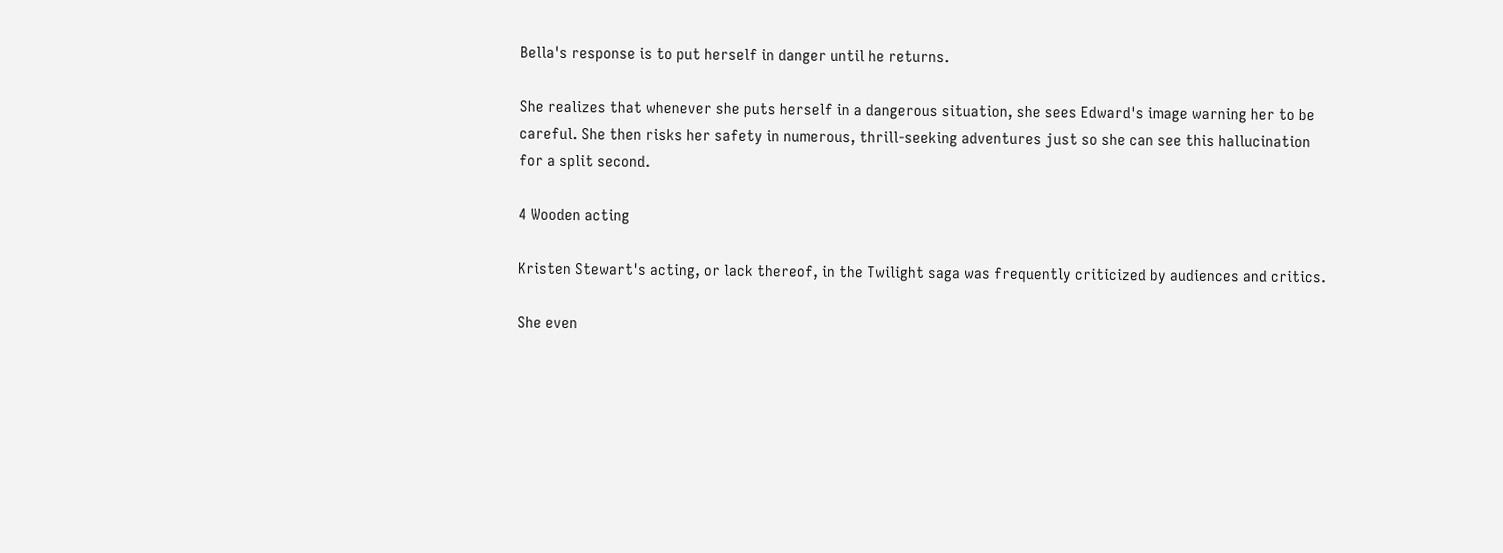Bella's response is to put herself in danger until he returns.

She realizes that whenever she puts herself in a dangerous situation, she sees Edward's image warning her to be careful. She then risks her safety in numerous, thrill-seeking adventures just so she can see this hallucination for a split second.

4 Wooden acting

Kristen Stewart's acting, or lack thereof, in the Twilight saga was frequently criticized by audiences and critics.

She even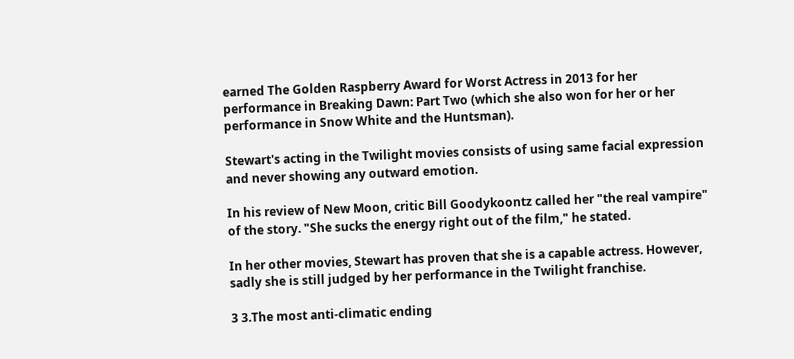earned The Golden Raspberry Award for Worst Actress in 2013 for her performance in Breaking Dawn: Part Two (which she also won for her or her performance in Snow White and the Huntsman).

Stewart's acting in the Twilight movies consists of using same facial expression and never showing any outward emotion.

In his review of New Moon, critic Bill Goodykoontz called her "the real vampire" of the story. "She sucks the energy right out of the film," he stated.

In her other movies, Stewart has proven that she is a capable actress. However, sadly she is still judged by her performance in the Twilight franchise.

3 3.The most anti-climatic ending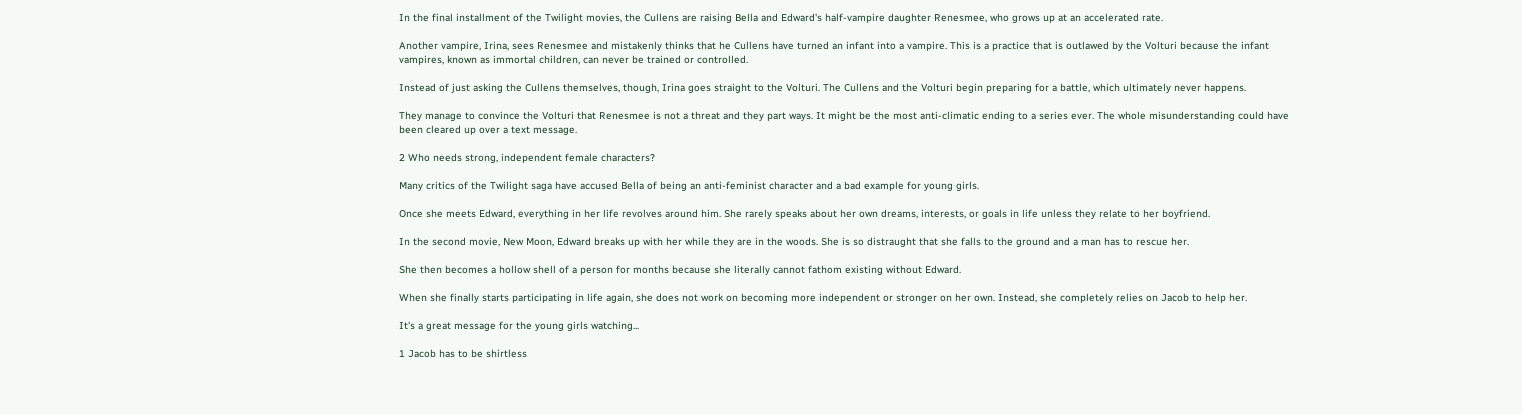In the final installment of the Twilight movies, the Cullens are raising Bella and Edward's half-vampire daughter Renesmee, who grows up at an accelerated rate.

Another vampire, Irina, sees Renesmee and mistakenly thinks that he Cullens have turned an infant into a vampire. This is a practice that is outlawed by the Volturi because the infant vampires, known as immortal children, can never be trained or controlled.

Instead of just asking the Cullens themselves, though, Irina goes straight to the Volturi. The Cullens and the Volturi begin preparing for a battle, which ultimately never happens.

They manage to convince the Volturi that Renesmee is not a threat and they part ways. It might be the most anti-climatic ending to a series ever. The whole misunderstanding could have been cleared up over a text message.

2 Who needs strong, independent female characters?

Many critics of the Twilight saga have accused Bella of being an anti-feminist character and a bad example for young girls.

Once she meets Edward, everything in her life revolves around him. She rarely speaks about her own dreams, interests, or goals in life unless they relate to her boyfriend.

In the second movie, New Moon, Edward breaks up with her while they are in the woods. She is so distraught that she falls to the ground and a man has to rescue her.

She then becomes a hollow shell of a person for months because she literally cannot fathom existing without Edward.

When she finally starts participating in life again, she does not work on becoming more independent or stronger on her own. Instead, she completely relies on Jacob to help her.

It's a great message for the young girls watching...

1 Jacob has to be shirtless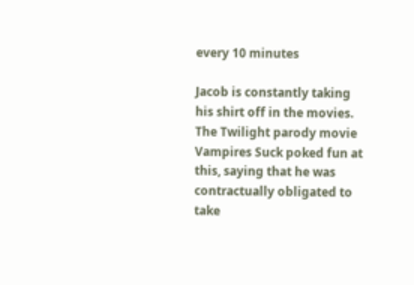every 10 minutes

Jacob is constantly taking his shirt off in the movies. The Twilight parody movie Vampires Suck poked fun at this, saying that he was contractually obligated to take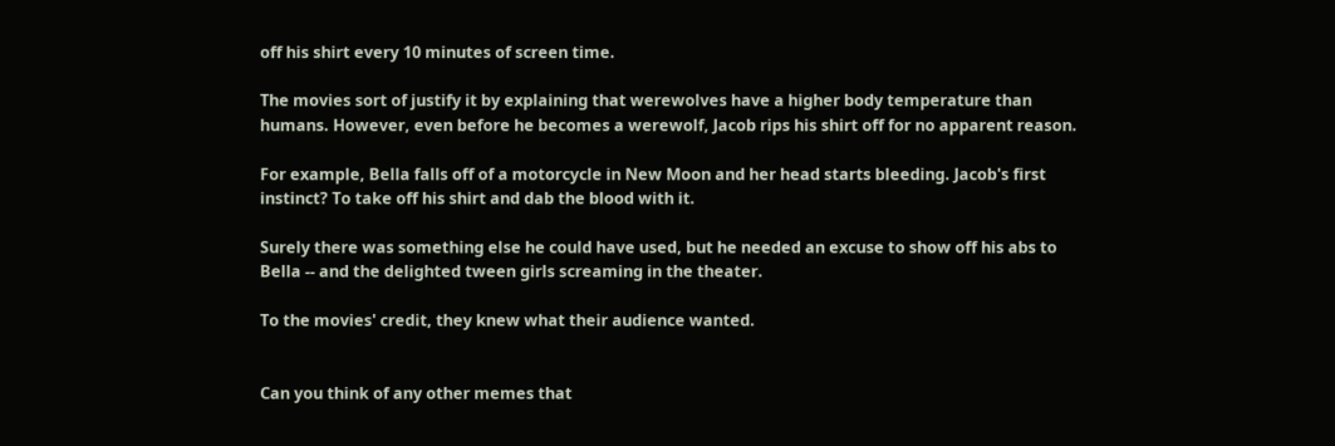off his shirt every 10 minutes of screen time.

The movies sort of justify it by explaining that werewolves have a higher body temperature than humans. However, even before he becomes a werewolf, Jacob rips his shirt off for no apparent reason.

For example, Bella falls off of a motorcycle in New Moon and her head starts bleeding. Jacob's first instinct? To take off his shirt and dab the blood with it.

Surely there was something else he could have used, but he needed an excuse to show off his abs to Bella -- and the delighted tween girls screaming in the theater.

To the movies' credit, they knew what their audience wanted.


Can you think of any other memes that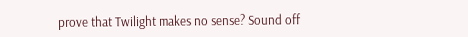prove that Twilight makes no sense? Sound off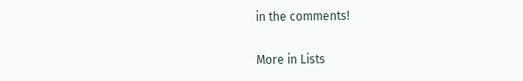in the comments!

More in Lists